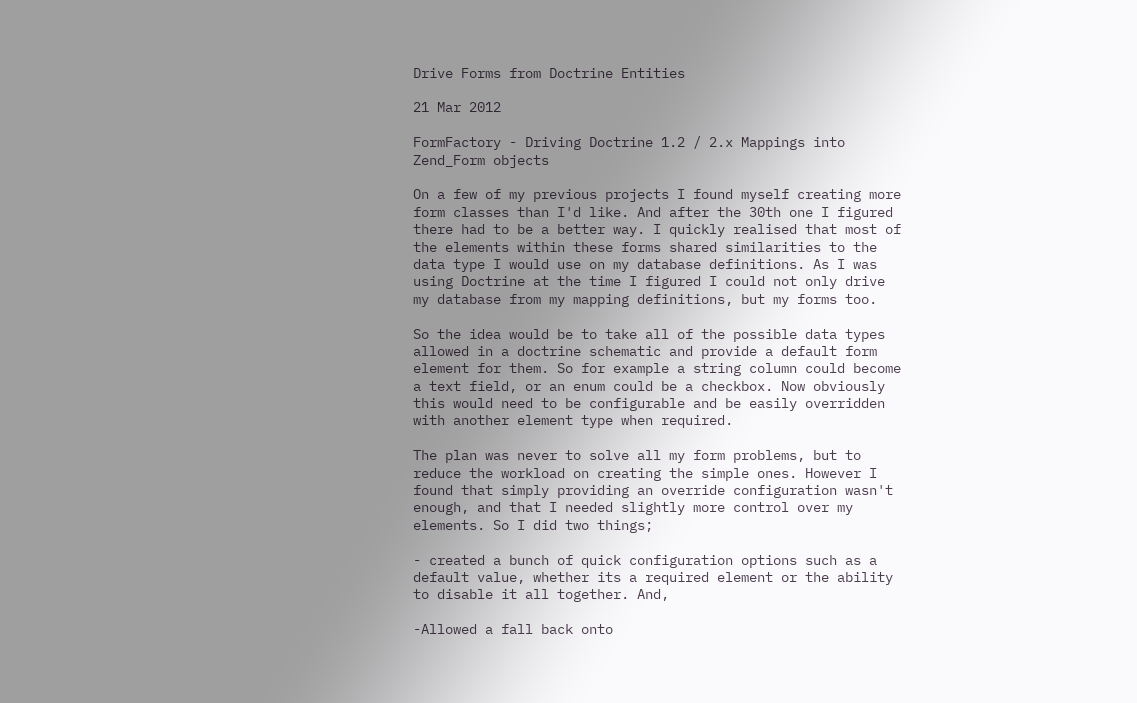Drive Forms from Doctrine Entities

21 Mar 2012

FormFactory - Driving Doctrine 1.2 / 2.x Mappings into Zend_Form objects

On a few of my previous projects I found myself creating more form classes than I'd like. And after the 30th one I figured there had to be a better way. I quickly realised that most of the elements within these forms shared similarities to the data type I would use on my database definitions. As I was using Doctrine at the time I figured I could not only drive my database from my mapping definitions, but my forms too.

So the idea would be to take all of the possible data types allowed in a doctrine schematic and provide a default form element for them. So for example a string column could become a text field, or an enum could be a checkbox. Now obviously this would need to be configurable and be easily overridden with another element type when required.

The plan was never to solve all my form problems, but to reduce the workload on creating the simple ones. However I found that simply providing an override configuration wasn't enough, and that I needed slightly more control over my elements. So I did two things;

- created a bunch of quick configuration options such as a default value, whether its a required element or the ability to disable it all together. And,

-Allowed a fall back onto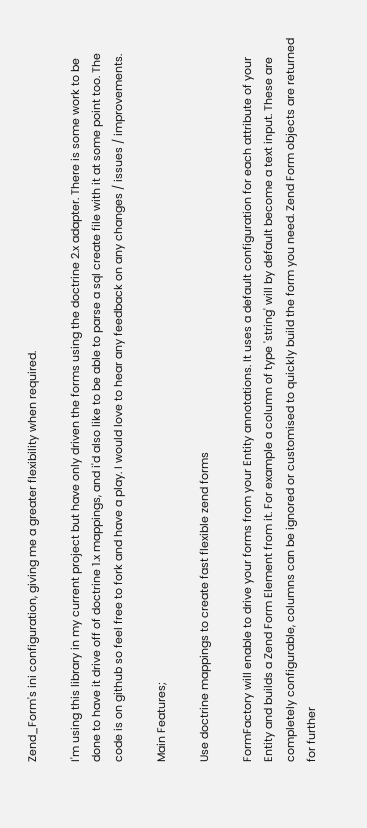Zend_Form's ini configuration, giving me a greater flexibility when required.

I'm using this library in my current project but have only driven the forms using the doctrine 2.x adapter. There is some work to be done to have it drive off of doctrine 1.x mappings, and i'd also like to be able to parse a sql create file with it at some point too. The code is on github so feel free to fork and have a play. I would love to hear any feedback on any changes / issues / improvements.

Main Features;

Use doctrine mappings to create fast flexible zend forms

FormFactory will enable to drive your forms from your Entity annotations. It uses a default configuration for each attribute of your Entity and builds a Zend Form Element from it. For example a column of type 'string' will by default become a text input. These are completely configurable, columns can be ignored or customised to quickly build the form you need. Zend Form objects are returned for further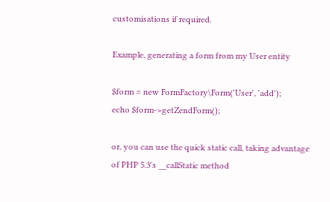customisations if required.

Example, generating a form from my User entity

$form = new FormFactory\Form('User', 'add');
echo $form->getZendForm();

or, you can use the quick static call, taking advantage of PHP 5.3's __callStatic method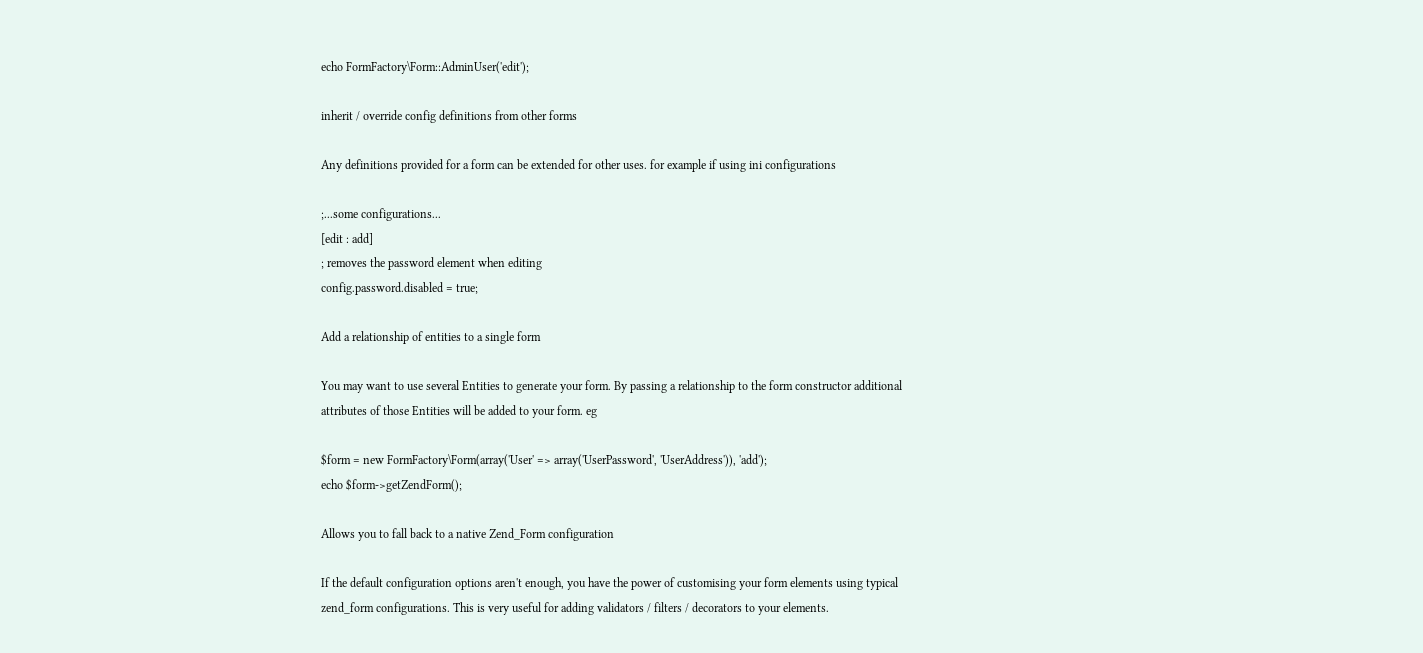echo FormFactory\Form::AdminUser('edit');

inherit / override config definitions from other forms

Any definitions provided for a form can be extended for other uses. for example if using ini configurations

;...some configurations...
[edit : add]
; removes the password element when editing
config.password.disabled = true;

Add a relationship of entities to a single form

You may want to use several Entities to generate your form. By passing a relationship to the form constructor additional attributes of those Entities will be added to your form. eg

$form = new FormFactory\Form(array('User' => array('UserPassword', 'UserAddress')), 'add');
echo $form->getZendForm();

Allows you to fall back to a native Zend_Form configuration

If the default configuration options aren't enough, you have the power of customising your form elements using typical zend_form configurations. This is very useful for adding validators / filters / decorators to your elements.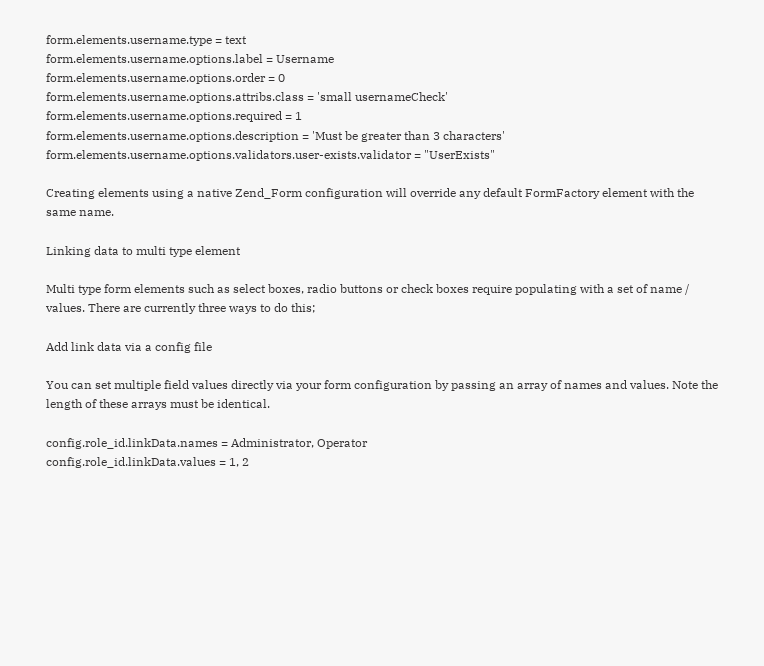form.elements.username.type = text
form.elements.username.options.label = Username
form.elements.username.options.order = 0
form.elements.username.options.attribs.class = 'small usernameCheck'
form.elements.username.options.required = 1
form.elements.username.options.description = 'Must be greater than 3 characters'
form.elements.username.options.validators.user-exists.validator = "UserExists"

Creating elements using a native Zend_Form configuration will override any default FormFactory element with the same name.

Linking data to multi type element

Multi type form elements such as select boxes, radio buttons or check boxes require populating with a set of name / values. There are currently three ways to do this;

Add link data via a config file

You can set multiple field values directly via your form configuration by passing an array of names and values. Note the length of these arrays must be identical.

config.role_id.linkData.names = Administrator, Operator
config.role_id.linkData.values = 1, 2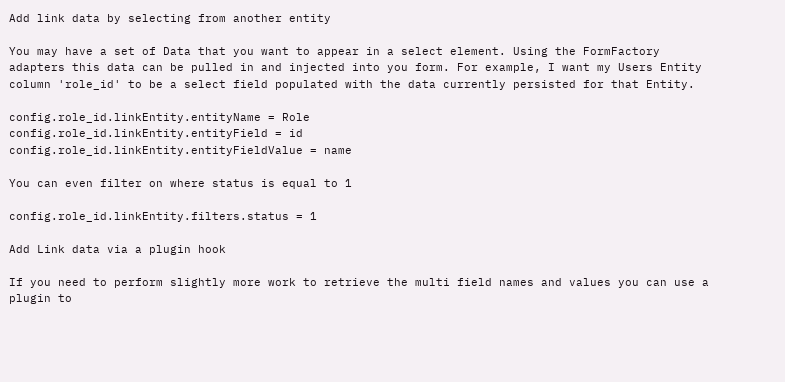Add link data by selecting from another entity

You may have a set of Data that you want to appear in a select element. Using the FormFactory adapters this data can be pulled in and injected into you form. For example, I want my Users Entity column 'role_id' to be a select field populated with the data currently persisted for that Entity.

config.role_id.linkEntity.entityName = Role
config.role_id.linkEntity.entityField = id
config.role_id.linkEntity.entityFieldValue = name

You can even filter on where status is equal to 1

config.role_id.linkEntity.filters.status = 1

Add Link data via a plugin hook

If you need to perform slightly more work to retrieve the multi field names and values you can use a plugin to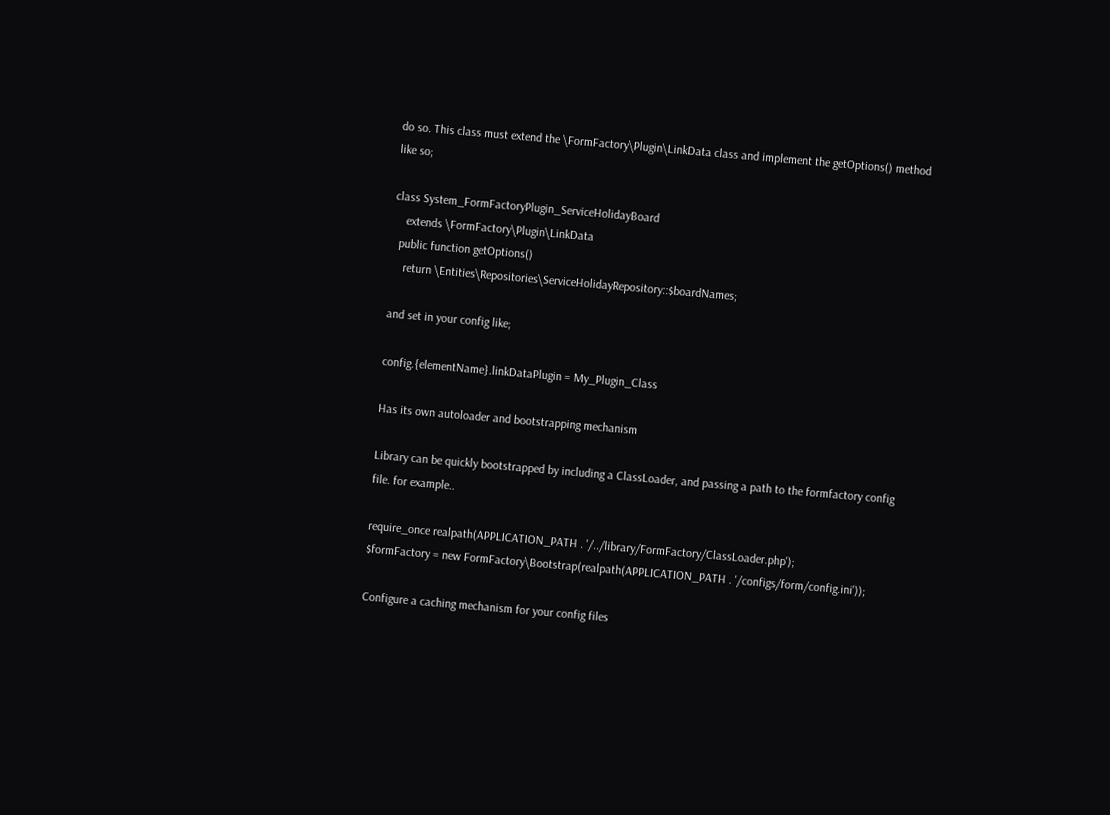do so. This class must extend the \FormFactory\Plugin\LinkData class and implement the getOptions() method like so;

class System_FormFactoryPlugin_ServiceHolidayBoard
    extends \FormFactory\Plugin\LinkData
  public function getOptions()
    return \Entities\Repositories\ServiceHolidayRepository::$boardNames;

and set in your config like;

config.{elementName}.linkDataPlugin = My_Plugin_Class

Has its own autoloader and bootstrapping mechanism

Library can be quickly bootstrapped by including a ClassLoader, and passing a path to the formfactory config file. for example..

require_once realpath(APPLICATION_PATH . '/../library/FormFactory/ClassLoader.php');
$formFactory = new FormFactory\Bootstrap(realpath(APPLICATION_PATH . '/configs/form/config.ini'));

Configure a caching mechanism for your config files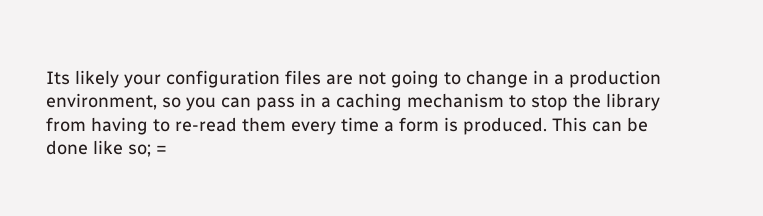Its likely your configuration files are not going to change in a production environment, so you can pass in a caching mechanism to stop the library from having to re-read them every time a form is produced. This can be done like so; =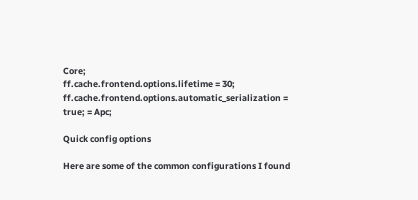Core;
ff.cache.frontend.options.lifetime = 30;
ff.cache.frontend.options.automatic_serialization = true; = Apc;

Quick config options

Here are some of the common configurations I found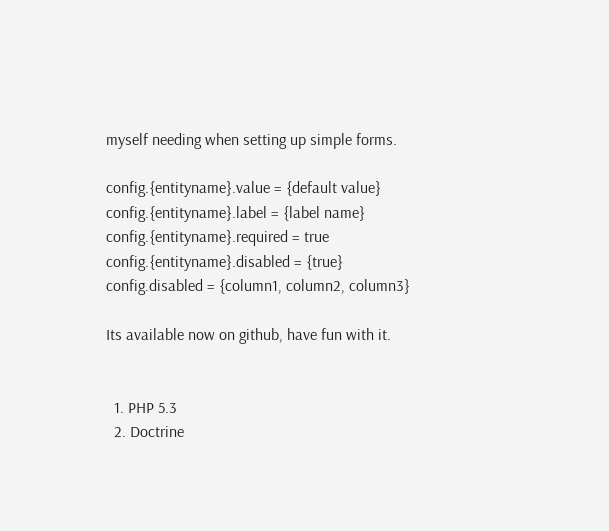myself needing when setting up simple forms.

config.{entityname}.value = {default value}
config.{entityname}.label = {label name}
config.{entityname}.required = true
config.{entityname}.disabled = {true}
config.disabled = {column1, column2, column3}

Its available now on github, have fun with it.


  1. PHP 5.3
  2. Doctrine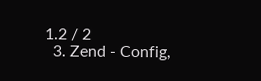1.2 / 2
  3. Zend - Config,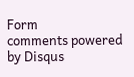Form
comments powered by Disqus